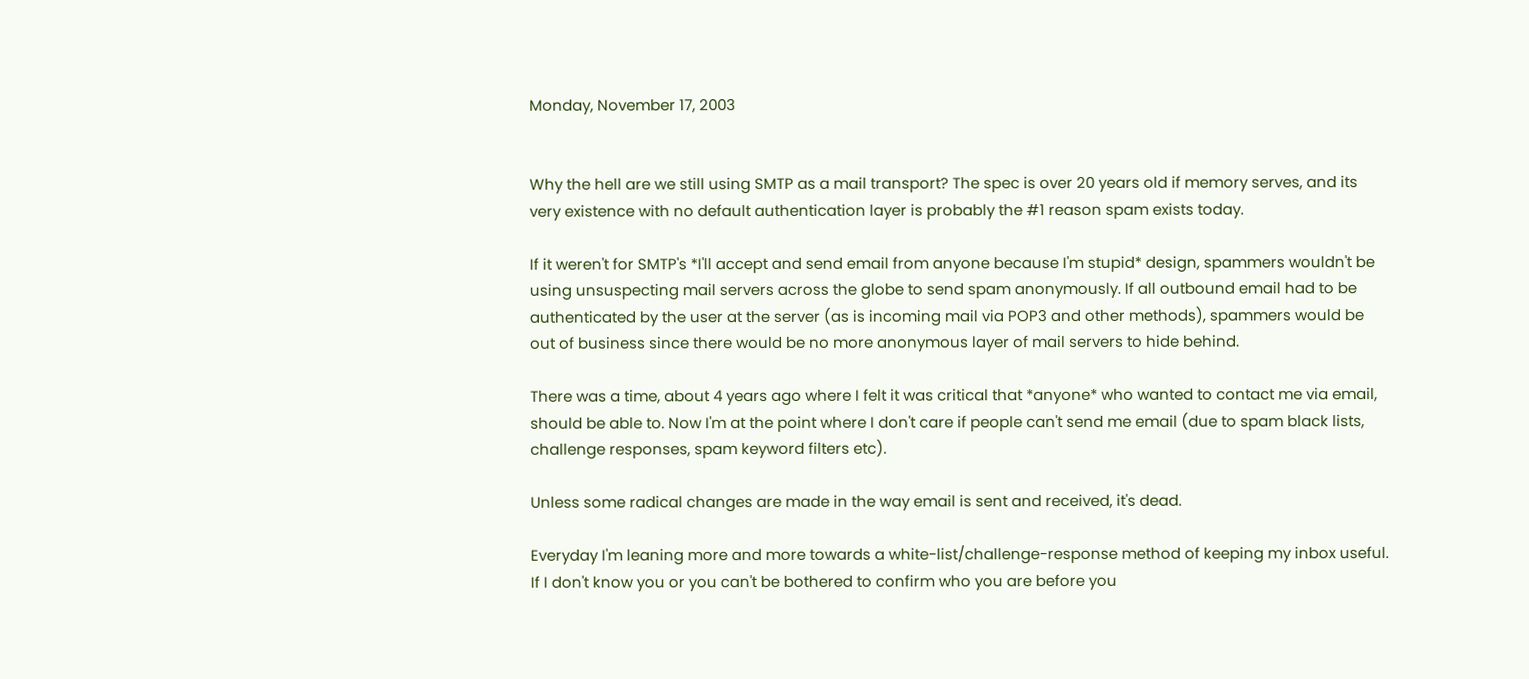Monday, November 17, 2003


Why the hell are we still using SMTP as a mail transport? The spec is over 20 years old if memory serves, and its very existence with no default authentication layer is probably the #1 reason spam exists today.

If it weren't for SMTP's *I'll accept and send email from anyone because I'm stupid* design, spammers wouldn't be using unsuspecting mail servers across the globe to send spam anonymously. If all outbound email had to be authenticated by the user at the server (as is incoming mail via POP3 and other methods), spammers would be out of business since there would be no more anonymous layer of mail servers to hide behind.

There was a time, about 4 years ago where I felt it was critical that *anyone* who wanted to contact me via email, should be able to. Now I'm at the point where I don't care if people can't send me email (due to spam black lists, challenge responses, spam keyword filters etc).

Unless some radical changes are made in the way email is sent and received, it's dead.

Everyday I'm leaning more and more towards a white-list/challenge-response method of keeping my inbox useful. If I don't know you or you can't be bothered to confirm who you are before you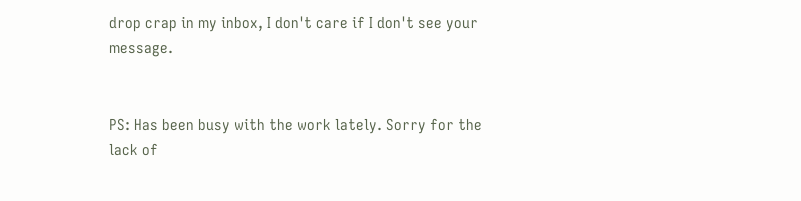drop crap in my inbox, I don't care if I don't see your message.


PS: Has been busy with the work lately. Sorry for the lack of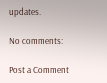updates.

No comments:

Post a Comment